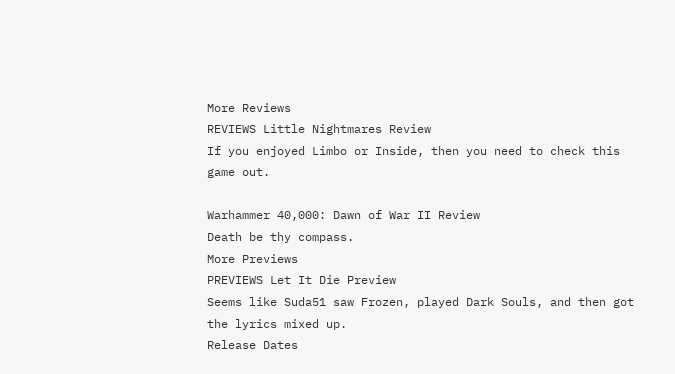More Reviews
REVIEWS Little Nightmares Review
If you enjoyed Limbo or Inside, then you need to check this game out.

Warhammer 40,000: Dawn of War II Review
Death be thy compass.
More Previews
PREVIEWS Let It Die Preview
Seems like Suda51 saw Frozen, played Dark Souls, and then got the lyrics mixed up.
Release Dates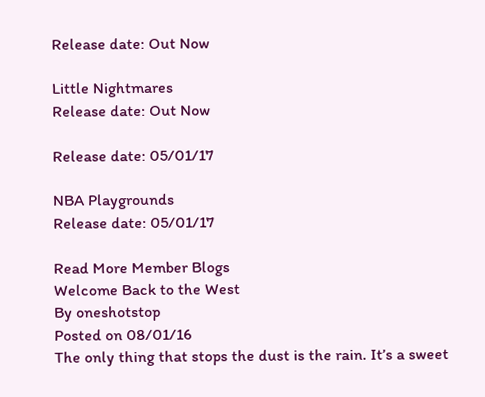Release date: Out Now

Little Nightmares
Release date: Out Now

Release date: 05/01/17

NBA Playgrounds
Release date: 05/01/17

Read More Member Blogs
Welcome Back to the West
By oneshotstop
Posted on 08/01/16
The only thing that stops the dust is the rain. It’s a sweet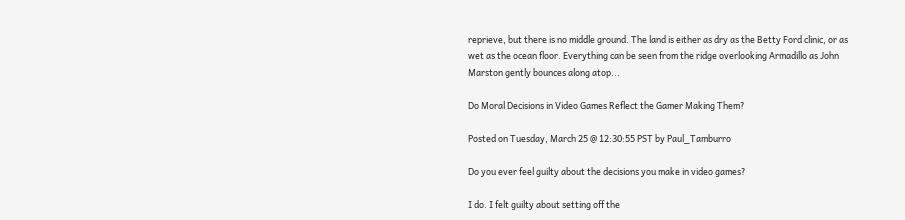reprieve, but there is no middle ground. The land is either as dry as the Betty Ford clinic, or as wet as the ocean floor. Everything can be seen from the ridge overlooking Armadillo as John Marston gently bounces along atop...

Do Moral Decisions in Video Games Reflect the Gamer Making Them?

Posted on Tuesday, March 25 @ 12:30:55 PST by Paul_Tamburro

Do you ever feel guilty about the decisions you make in video games?

I do. I felt guilty about setting off the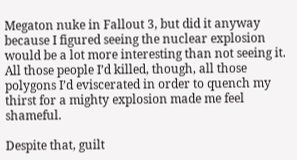Megaton nuke in Fallout 3, but did it anyway because I figured seeing the nuclear explosion would be a lot more interesting than not seeing it. All those people I’d killed, though, all those polygons I’d eviscerated in order to quench my thirst for a mighty explosion made me feel shameful.

Despite that, guilt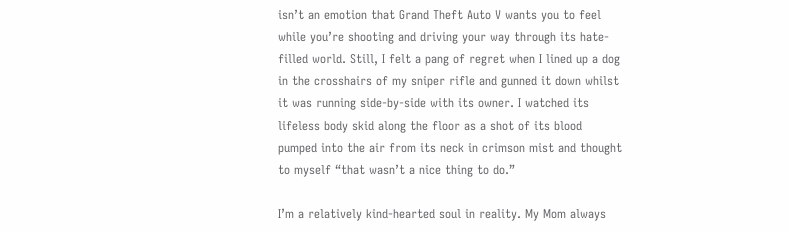isn’t an emotion that Grand Theft Auto V wants you to feel while you’re shooting and driving your way through its hate-filled world. Still, I felt a pang of regret when I lined up a dog in the crosshairs of my sniper rifle and gunned it down whilst it was running side-by-side with its owner. I watched its lifeless body skid along the floor as a shot of its blood pumped into the air from its neck in crimson mist and thought to myself “that wasn’t a nice thing to do.”

I’m a relatively kind-hearted soul in reality. My Mom always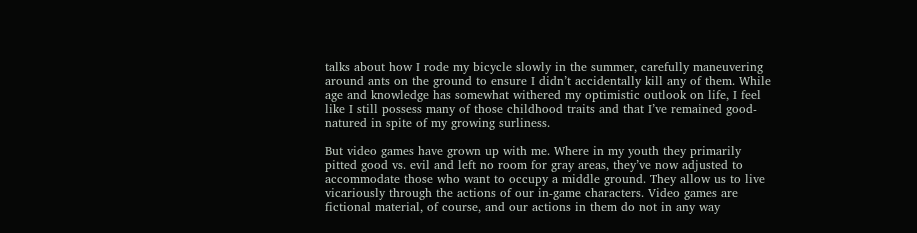talks about how I rode my bicycle slowly in the summer, carefully maneuvering around ants on the ground to ensure I didn’t accidentally kill any of them. While age and knowledge has somewhat withered my optimistic outlook on life, I feel like I still possess many of those childhood traits and that I’ve remained good-natured in spite of my growing surliness.

But video games have grown up with me. Where in my youth they primarily pitted good vs. evil and left no room for gray areas, they’ve now adjusted to accommodate those who want to occupy a middle ground. They allow us to live vicariously through the actions of our in-game characters. Video games are fictional material, of course, and our actions in them do not in any way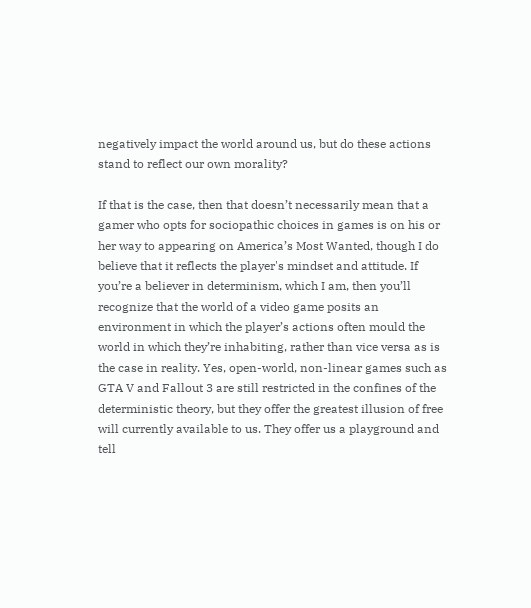negatively impact the world around us, but do these actions stand to reflect our own morality?

If that is the case, then that doesn’t necessarily mean that a gamer who opts for sociopathic choices in games is on his or her way to appearing on America’s Most Wanted, though I do believe that it reflects the player's mindset and attitude. If you’re a believer in determinism, which I am, then you’ll recognize that the world of a video game posits an environment in which the player’s actions often mould the world in which they’re inhabiting, rather than vice versa as is the case in reality. Yes, open-world, non-linear games such as GTA V and Fallout 3 are still restricted in the confines of the deterministic theory, but they offer the greatest illusion of free will currently available to us. They offer us a playground and tell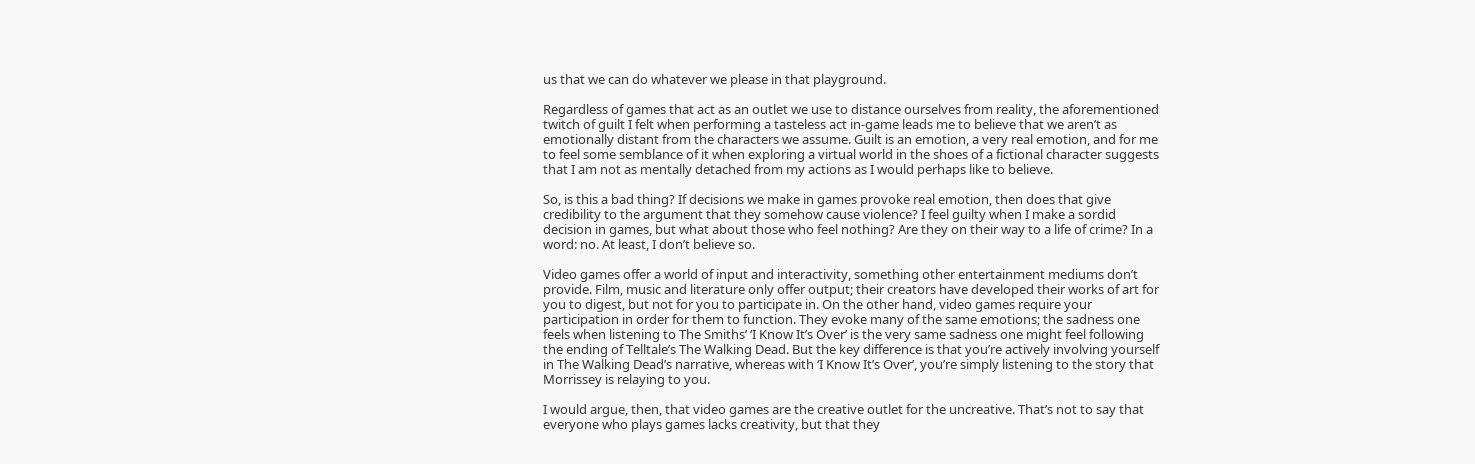us that we can do whatever we please in that playground.

Regardless of games that act as an outlet we use to distance ourselves from reality, the aforementioned twitch of guilt I felt when performing a tasteless act in-game leads me to believe that we aren’t as emotionally distant from the characters we assume. Guilt is an emotion, a very real emotion, and for me to feel some semblance of it when exploring a virtual world in the shoes of a fictional character suggests that I am not as mentally detached from my actions as I would perhaps like to believe.

So, is this a bad thing? If decisions we make in games provoke real emotion, then does that give credibility to the argument that they somehow cause violence? I feel guilty when I make a sordid decision in games, but what about those who feel nothing? Are they on their way to a life of crime? In a word: no. At least, I don’t believe so.

Video games offer a world of input and interactivity, something other entertainment mediums don’t provide. Film, music and literature only offer output; their creators have developed their works of art for you to digest, but not for you to participate in. On the other hand, video games require your participation in order for them to function. They evoke many of the same emotions; the sadness one feels when listening to The Smiths’ ‘I Know It’s Over’ is the very same sadness one might feel following the ending of Telltale’s The Walking Dead. But the key difference is that you’re actively involving yourself in The Walking Dead’s narrative, whereas with ‘I Know It’s Over’, you’re simply listening to the story that Morrissey is relaying to you.

I would argue, then, that video games are the creative outlet for the uncreative. That’s not to say that everyone who plays games lacks creativity, but that they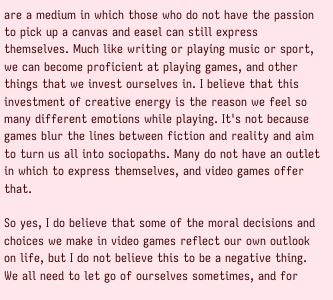are a medium in which those who do not have the passion to pick up a canvas and easel can still express themselves. Much like writing or playing music or sport, we can become proficient at playing games, and other things that we invest ourselves in. I believe that this investment of creative energy is the reason we feel so many different emotions while playing. It's not because games blur the lines between fiction and reality and aim to turn us all into sociopaths. Many do not have an outlet in which to express themselves, and video games offer that.

So yes, I do believe that some of the moral decisions and choices we make in video games reflect our own outlook on life, but I do not believe this to be a negative thing. We all need to let go of ourselves sometimes, and for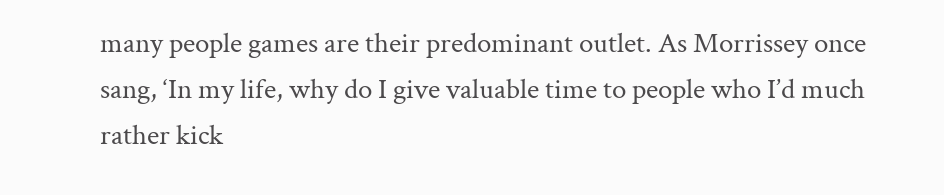many people games are their predominant outlet. As Morrissey once sang, ‘In my life, why do I give valuable time to people who I’d much rather kick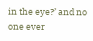in the eye?’ and no one ever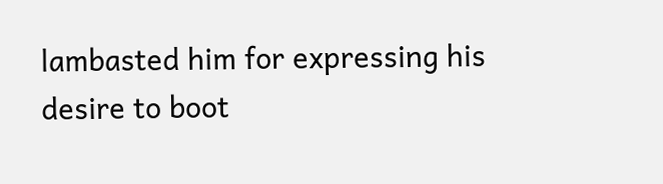lambasted him for expressing his desire to boot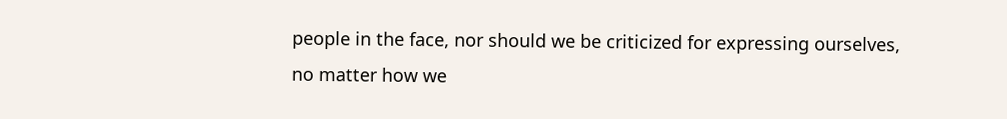people in the face, nor should we be criticized for expressing ourselves, no matter how we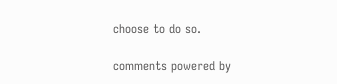choose to do so.

comments powered by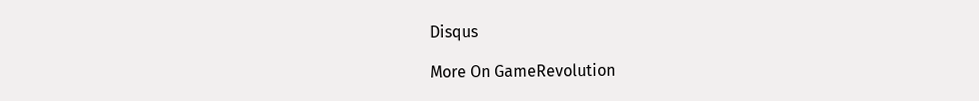Disqus

More On GameRevolution